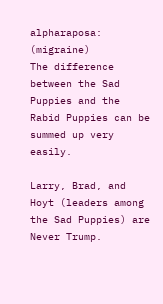alpharaposa: (migraine)
The difference between the Sad Puppies and the Rabid Puppies can be summed up very easily.

Larry, Brad, and Hoyt (leaders among the Sad Puppies) are Never Trump.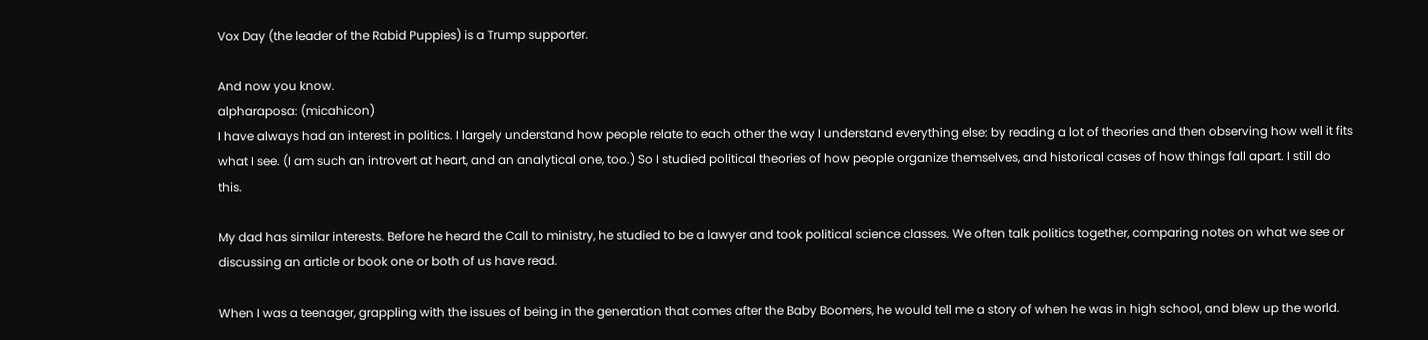Vox Day (the leader of the Rabid Puppies) is a Trump supporter.

And now you know.
alpharaposa: (micahicon)
I have always had an interest in politics. I largely understand how people relate to each other the way I understand everything else: by reading a lot of theories and then observing how well it fits what I see. (I am such an introvert at heart, and an analytical one, too.) So I studied political theories of how people organize themselves, and historical cases of how things fall apart. I still do this.

My dad has similar interests. Before he heard the Call to ministry, he studied to be a lawyer and took political science classes. We often talk politics together, comparing notes on what we see or discussing an article or book one or both of us have read.

When I was a teenager, grappling with the issues of being in the generation that comes after the Baby Boomers, he would tell me a story of when he was in high school, and blew up the world.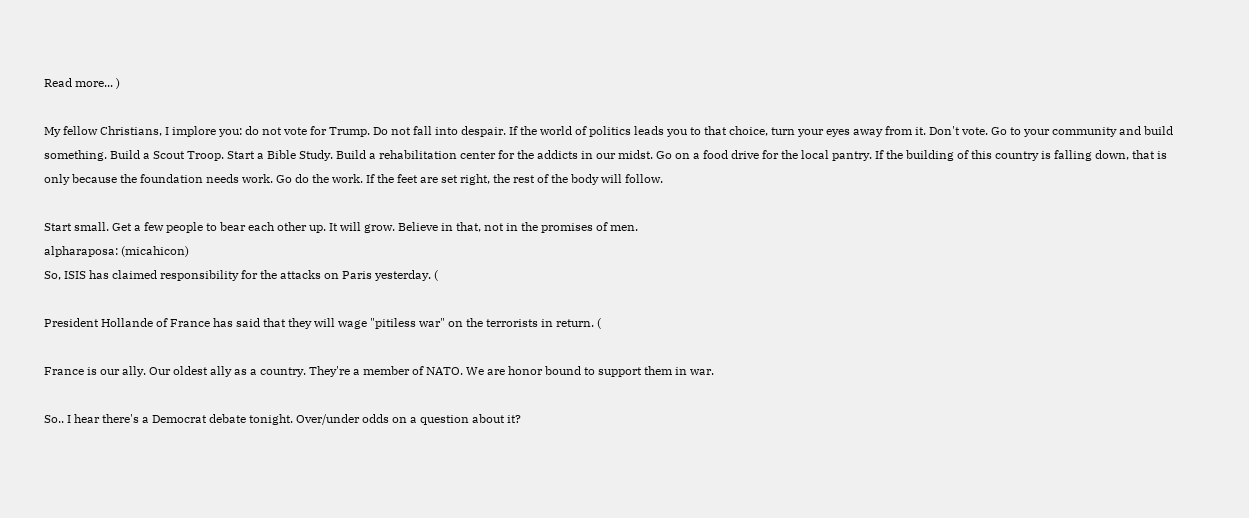Read more... )

My fellow Christians, I implore you: do not vote for Trump. Do not fall into despair. If the world of politics leads you to that choice, turn your eyes away from it. Don't vote. Go to your community and build something. Build a Scout Troop. Start a Bible Study. Build a rehabilitation center for the addicts in our midst. Go on a food drive for the local pantry. If the building of this country is falling down, that is only because the foundation needs work. Go do the work. If the feet are set right, the rest of the body will follow.

Start small. Get a few people to bear each other up. It will grow. Believe in that, not in the promises of men.
alpharaposa: (micahicon)
So, ISIS has claimed responsibility for the attacks on Paris yesterday. (

President Hollande of France has said that they will wage "pitiless war" on the terrorists in return. (

France is our ally. Our oldest ally as a country. They're a member of NATO. We are honor bound to support them in war.

So.. I hear there's a Democrat debate tonight. Over/under odds on a question about it?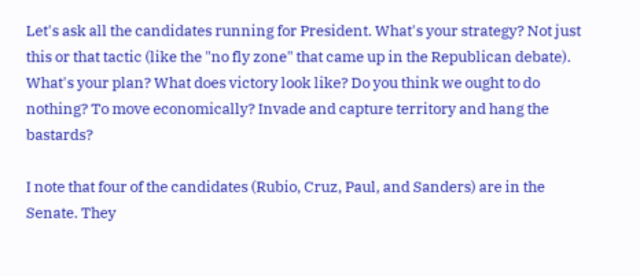Let's ask all the candidates running for President. What's your strategy? Not just this or that tactic (like the "no fly zone" that came up in the Republican debate). What's your plan? What does victory look like? Do you think we ought to do nothing? To move economically? Invade and capture territory and hang the bastards?

I note that four of the candidates (Rubio, Cruz, Paul, and Sanders) are in the Senate. They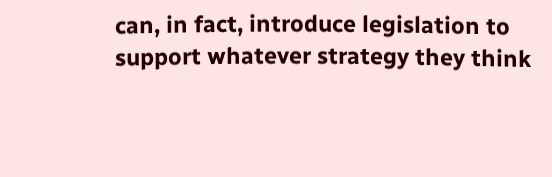can, in fact, introduce legislation to support whatever strategy they think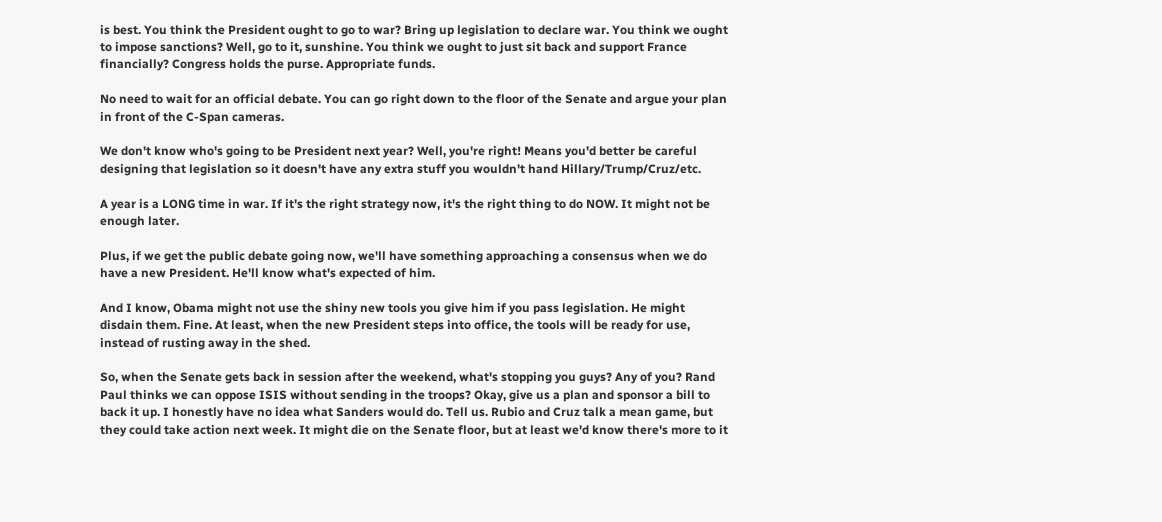is best. You think the President ought to go to war? Bring up legislation to declare war. You think we ought to impose sanctions? Well, go to it, sunshine. You think we ought to just sit back and support France financially? Congress holds the purse. Appropriate funds.

No need to wait for an official debate. You can go right down to the floor of the Senate and argue your plan in front of the C-Span cameras.

We don't know who's going to be President next year? Well, you're right! Means you'd better be careful designing that legislation so it doesn't have any extra stuff you wouldn't hand Hillary/Trump/Cruz/etc.

A year is a LONG time in war. If it's the right strategy now, it's the right thing to do NOW. It might not be enough later.

Plus, if we get the public debate going now, we'll have something approaching a consensus when we do have a new President. He'll know what's expected of him.

And I know, Obama might not use the shiny new tools you give him if you pass legislation. He might disdain them. Fine. At least, when the new President steps into office, the tools will be ready for use, instead of rusting away in the shed.

So, when the Senate gets back in session after the weekend, what's stopping you guys? Any of you? Rand Paul thinks we can oppose ISIS without sending in the troops? Okay, give us a plan and sponsor a bill to back it up. I honestly have no idea what Sanders would do. Tell us. Rubio and Cruz talk a mean game, but they could take action next week. It might die on the Senate floor, but at least we'd know there's more to it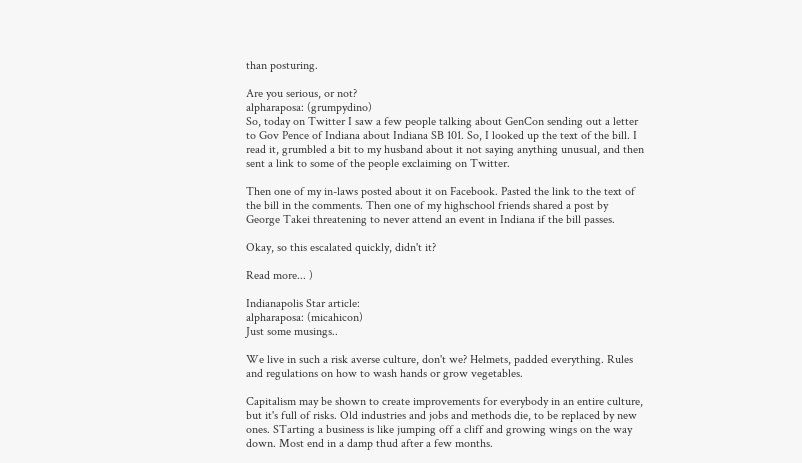than posturing.

Are you serious, or not?
alpharaposa: (grumpydino)
So, today on Twitter I saw a few people talking about GenCon sending out a letter to Gov Pence of Indiana about Indiana SB 101. So, I looked up the text of the bill. I read it, grumbled a bit to my husband about it not saying anything unusual, and then sent a link to some of the people exclaiming on Twitter.

Then one of my in-laws posted about it on Facebook. Pasted the link to the text of the bill in the comments. Then one of my highschool friends shared a post by George Takei threatening to never attend an event in Indiana if the bill passes.

Okay, so this escalated quickly, didn't it?

Read more... )

Indianapolis Star article:
alpharaposa: (micahicon)
Just some musings..

We live in such a risk averse culture, don't we? Helmets, padded everything. Rules and regulations on how to wash hands or grow vegetables.

Capitalism may be shown to create improvements for everybody in an entire culture, but it's full of risks. Old industries and jobs and methods die, to be replaced by new ones. STarting a business is like jumping off a cliff and growing wings on the way down. Most end in a damp thud after a few months.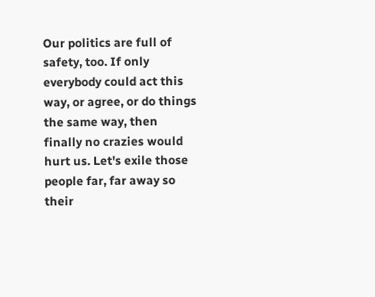Our politics are full of safety, too. If only everybody could act this way, or agree, or do things the same way, then finally no crazies would hurt us. Let's exile those people far, far away so their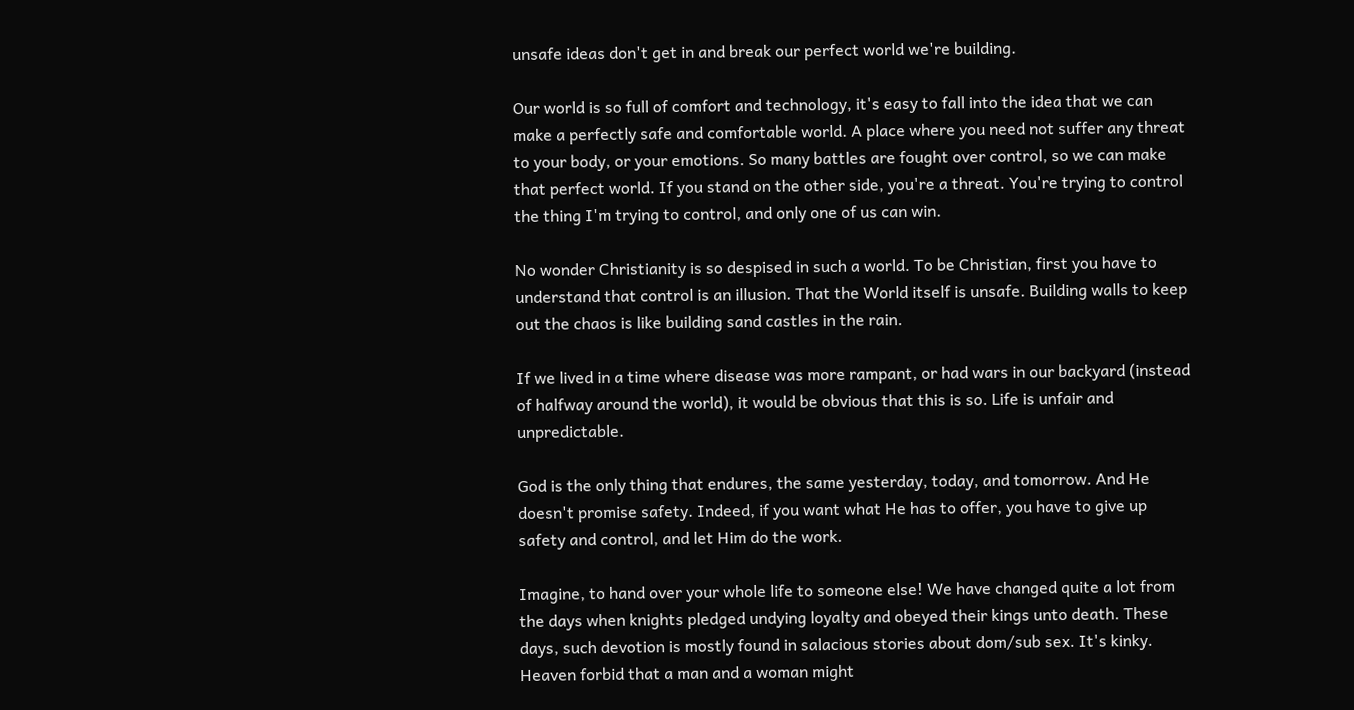unsafe ideas don't get in and break our perfect world we're building.

Our world is so full of comfort and technology, it's easy to fall into the idea that we can make a perfectly safe and comfortable world. A place where you need not suffer any threat to your body, or your emotions. So many battles are fought over control, so we can make that perfect world. If you stand on the other side, you're a threat. You're trying to control the thing I'm trying to control, and only one of us can win.

No wonder Christianity is so despised in such a world. To be Christian, first you have to understand that control is an illusion. That the World itself is unsafe. Building walls to keep out the chaos is like building sand castles in the rain.

If we lived in a time where disease was more rampant, or had wars in our backyard (instead of halfway around the world), it would be obvious that this is so. Life is unfair and unpredictable.

God is the only thing that endures, the same yesterday, today, and tomorrow. And He doesn't promise safety. Indeed, if you want what He has to offer, you have to give up safety and control, and let Him do the work.

Imagine, to hand over your whole life to someone else! We have changed quite a lot from the days when knights pledged undying loyalty and obeyed their kings unto death. These days, such devotion is mostly found in salacious stories about dom/sub sex. It's kinky. Heaven forbid that a man and a woman might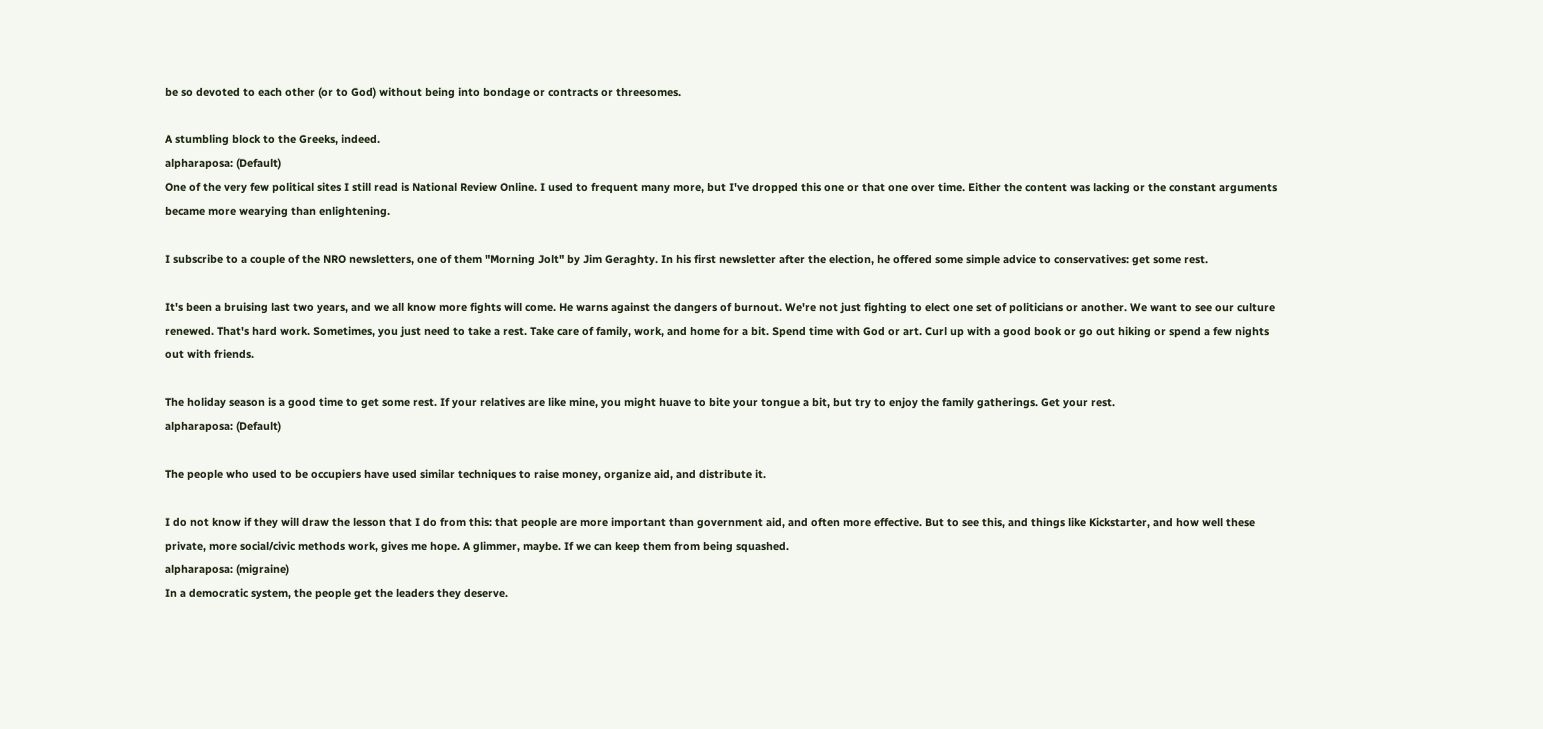be so devoted to each other (or to God) without being into bondage or contracts or threesomes.

A stumbling block to the Greeks, indeed.
alpharaposa: (Default)
One of the very few political sites I still read is National Review Online. I used to frequent many more, but I've dropped this one or that one over time. Either the content was lacking or the constant arguments became more wearying than enlightening.

I subscribe to a couple of the NRO newsletters, one of them "Morning Jolt" by Jim Geraghty. In his first newsletter after the election, he offered some simple advice to conservatives: get some rest.

It's been a bruising last two years, and we all know more fights will come. He warns against the dangers of burnout. We're not just fighting to elect one set of politicians or another. We want to see our culture renewed. That's hard work. Sometimes, you just need to take a rest. Take care of family, work, and home for a bit. Spend time with God or art. Curl up with a good book or go out hiking or spend a few nights out with friends.

The holiday season is a good time to get some rest. If your relatives are like mine, you might huave to bite your tongue a bit, but try to enjoy the family gatherings. Get your rest.
alpharaposa: (Default)

The people who used to be occupiers have used similar techniques to raise money, organize aid, and distribute it.

I do not know if they will draw the lesson that I do from this: that people are more important than government aid, and often more effective. But to see this, and things like Kickstarter, and how well these private, more social/civic methods work, gives me hope. A glimmer, maybe. If we can keep them from being squashed.
alpharaposa: (migraine)
In a democratic system, the people get the leaders they deserve.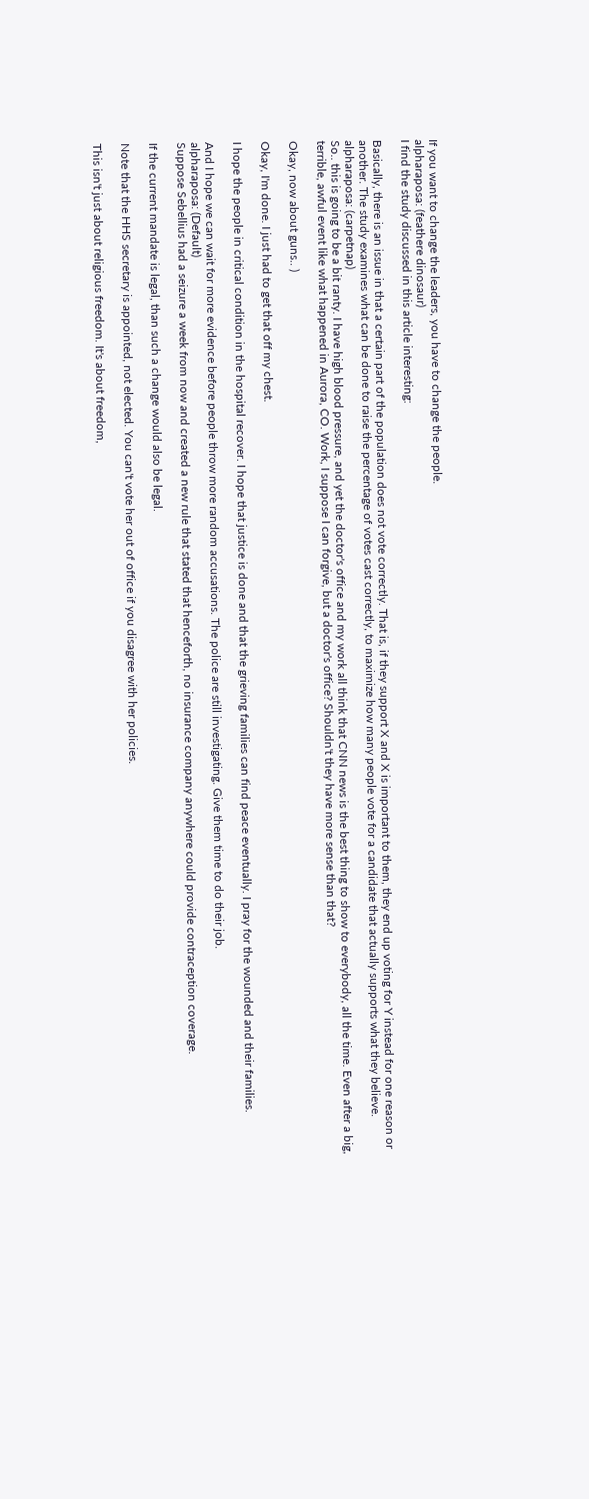If you want to change the leaders, you have to change the people.
alpharaposa: (feathere dinosaur)
I find the study discussed in this article interesting:

Basically, there is an issue in that a certain part of the population does not vote correctly. That is, if they support X and X is important to them, they end up voting for Y instead for one reason or another. The study examines what can be done to raise the percentage of votes cast correctly, to maximize how many people vote for a candidate that actually supports what they believe.
alpharaposa: (carpetnap)
So.. this is going to be a bit ranty. I have high blood pressure, and yet the doctor's office and my work all think that CNN news is the best thing to show to everybody, all the time. Even after a big, terrible, awful event like what happened in Aurora, CO. Work, I suppose I can forgive, but a doctor's office? Shouldn't they have more sense than that?

Okay, now about guns.. )

Okay, I'm done. I just had to get that off my chest.

I hope the people in critical condition in the hospital recover. I hope that justice is done and that the grieving families can find peace eventually. I pray for the wounded and their families.

And I hope we can wait for more evidence before people throw more random accusations. The police are still investigating. Give them time to do their job.
alpharaposa: (Default)
Suppose Sebellius had a seizure a week from now and created a new rule that stated that henceforth, no insurance company anywhere could provide contraception coverage.

If the current mandate is legal, than such a change would also be legal.

Note that the HHS secretary is appointed, not elected. You can't vote her out of office if you disagree with her policies.

This isn't just about religious freedom. It's about freedom,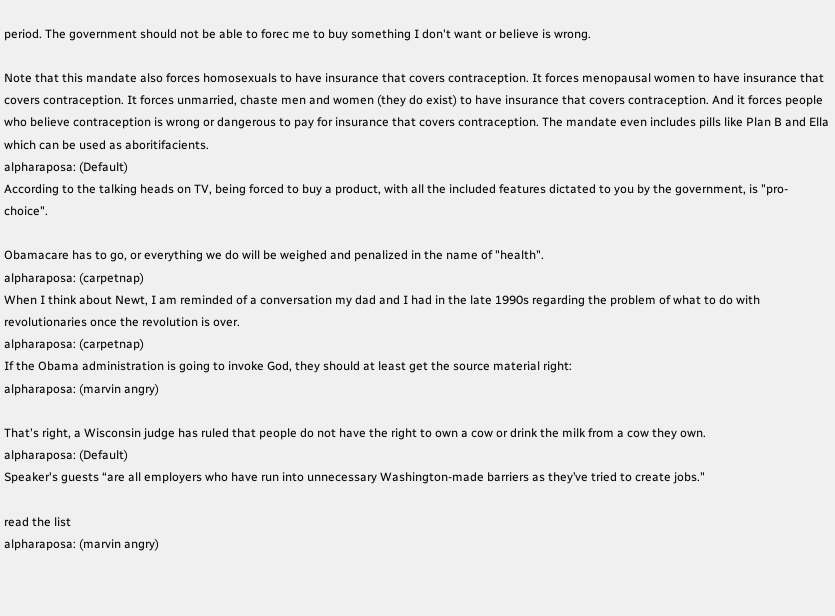period. The government should not be able to forec me to buy something I don't want or believe is wrong.

Note that this mandate also forces homosexuals to have insurance that covers contraception. It forces menopausal women to have insurance that covers contraception. It forces unmarried, chaste men and women (they do exist) to have insurance that covers contraception. And it forces people who believe contraception is wrong or dangerous to pay for insurance that covers contraception. The mandate even includes pills like Plan B and Ella which can be used as aboritifacients.
alpharaposa: (Default)
According to the talking heads on TV, being forced to buy a product, with all the included features dictated to you by the government, is "pro-choice".

Obamacare has to go, or everything we do will be weighed and penalized in the name of "health".
alpharaposa: (carpetnap)
When I think about Newt, I am reminded of a conversation my dad and I had in the late 1990s regarding the problem of what to do with revolutionaries once the revolution is over.
alpharaposa: (carpetnap)
If the Obama administration is going to invoke God, they should at least get the source material right:
alpharaposa: (marvin angry)

That's right, a Wisconsin judge has ruled that people do not have the right to own a cow or drink the milk from a cow they own.
alpharaposa: (Default)
Speaker's guests “are all employers who have run into unnecessary Washington-made barriers as they’ve tried to create jobs."

read the list
alpharaposa: (marvin angry)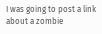I was going to post a link about a zombie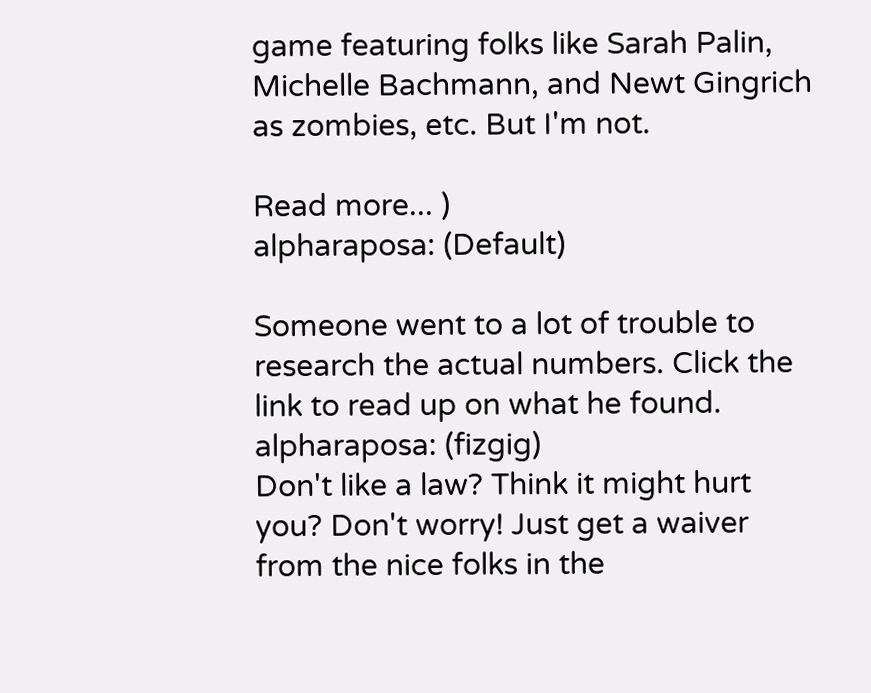game featuring folks like Sarah Palin, Michelle Bachmann, and Newt Gingrich as zombies, etc. But I'm not.

Read more... )
alpharaposa: (Default)

Someone went to a lot of trouble to research the actual numbers. Click the link to read up on what he found.
alpharaposa: (fizgig)
Don't like a law? Think it might hurt you? Don't worry! Just get a waiver from the nice folks in the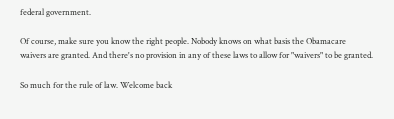federal government.

Of course, make sure you know the right people. Nobody knows on what basis the Obamacare waivers are granted. And there's no provision in any of these laws to allow for "waivers" to be granted.

So much for the rule of law. Welcome back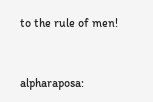to the rule of men!


alpharaposa: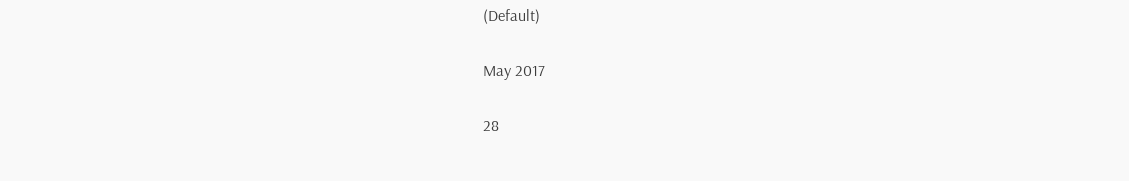(Default)

May 2017

28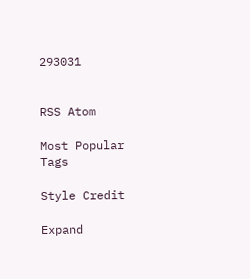293031


RSS Atom

Most Popular Tags

Style Credit

Expand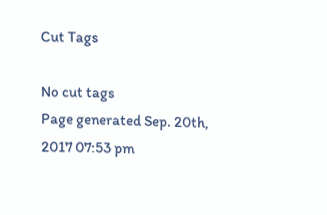Cut Tags

No cut tags
Page generated Sep. 20th, 2017 07:53 pm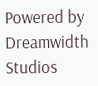Powered by Dreamwidth Studios